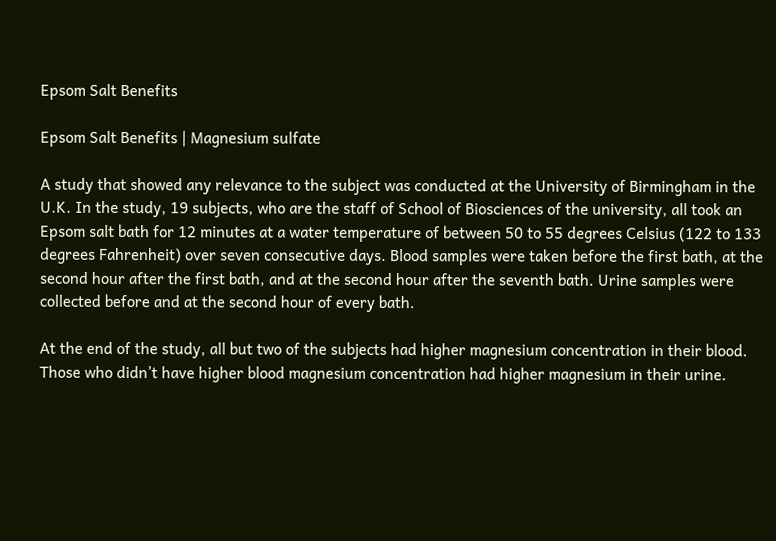Epsom Salt Benefits

Epsom Salt Benefits | Magnesium sulfate

A study that showed any relevance to the subject was conducted at the University of Birmingham in the U.K. In the study, 19 subjects, who are the staff of School of Biosciences of the university, all took an Epsom salt bath for 12 minutes at a water temperature of between 50 to 55 degrees Celsius (122 to 133 degrees Fahrenheit) over seven consecutive days. Blood samples were taken before the first bath, at the second hour after the first bath, and at the second hour after the seventh bath. Urine samples were collected before and at the second hour of every bath.

At the end of the study, all but two of the subjects had higher magnesium concentration in their blood. Those who didn’t have higher blood magnesium concentration had higher magnesium in their urine.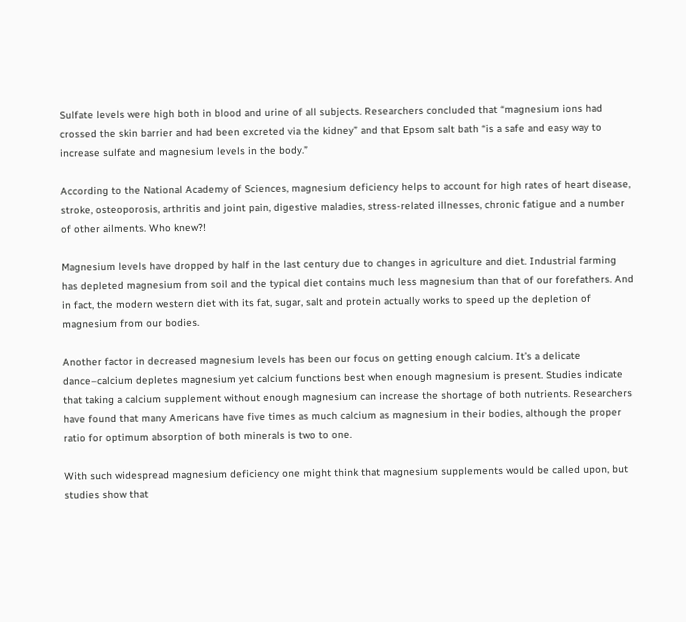Sulfate levels were high both in blood and urine of all subjects. Researchers concluded that “magnesium ions had crossed the skin barrier and had been excreted via the kidney” and that Epsom salt bath “is a safe and easy way to increase sulfate and magnesium levels in the body.”

According to the National Academy of Sciences, magnesium deficiency helps to account for high rates of heart disease, stroke, osteoporosis, arthritis and joint pain, digestive maladies, stress-related illnesses, chronic fatigue and a number of other ailments. Who knew?!

Magnesium levels have dropped by half in the last century due to changes in agriculture and diet. Industrial farming has depleted magnesium from soil and the typical diet contains much less magnesium than that of our forefathers. And in fact, the modern western diet with its fat, sugar, salt and protein actually works to speed up the depletion of magnesium from our bodies.

Another factor in decreased magnesium levels has been our focus on getting enough calcium. It’s a delicate dance–calcium depletes magnesium yet calcium functions best when enough magnesium is present. Studies indicate that taking a calcium supplement without enough magnesium can increase the shortage of both nutrients. Researchers have found that many Americans have five times as much calcium as magnesium in their bodies, although the proper ratio for optimum absorption of both minerals is two to one.

With such widespread magnesium deficiency one might think that magnesium supplements would be called upon, but studies show that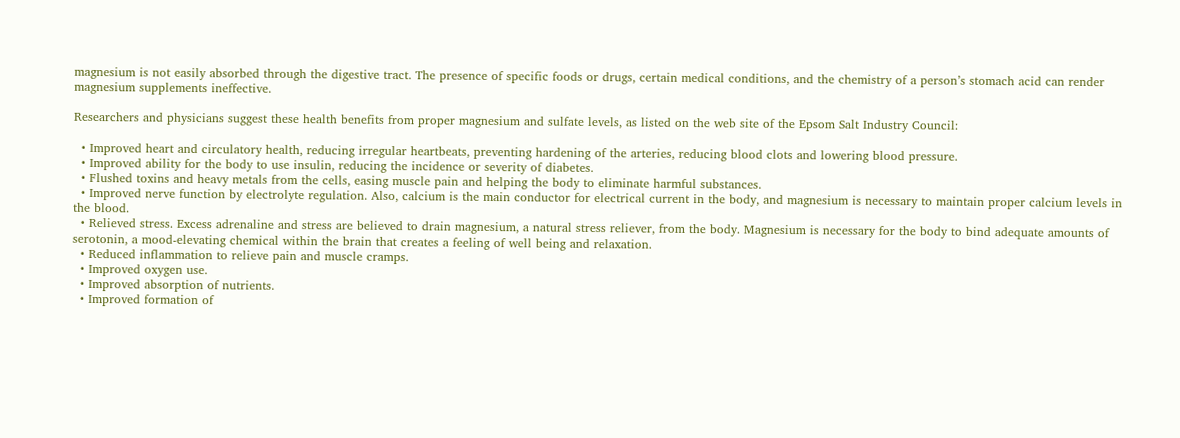magnesium is not easily absorbed through the digestive tract. The presence of specific foods or drugs, certain medical conditions, and the chemistry of a person’s stomach acid can render magnesium supplements ineffective.

Researchers and physicians suggest these health benefits from proper magnesium and sulfate levels, as listed on the web site of the Epsom Salt Industry Council:

  • Improved heart and circulatory health, reducing irregular heartbeats, preventing hardening of the arteries, reducing blood clots and lowering blood pressure.
  • Improved ability for the body to use insulin, reducing the incidence or severity of diabetes.
  • Flushed toxins and heavy metals from the cells, easing muscle pain and helping the body to eliminate harmful substances.
  • Improved nerve function by electrolyte regulation. Also, calcium is the main conductor for electrical current in the body, and magnesium is necessary to maintain proper calcium levels in the blood.
  • Relieved stress. Excess adrenaline and stress are believed to drain magnesium, a natural stress reliever, from the body. Magnesium is necessary for the body to bind adequate amounts of serotonin, a mood-elevating chemical within the brain that creates a feeling of well being and relaxation.
  • Reduced inflammation to relieve pain and muscle cramps.
  • Improved oxygen use.
  • Improved absorption of nutrients.
  • Improved formation of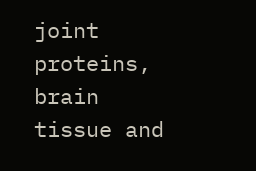joint proteins, brain tissue and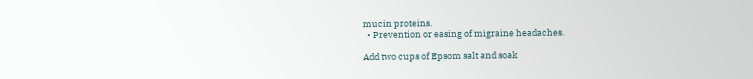mucin proteins.
  • Prevention or easing of migraine headaches.

Add two cups of Epsom salt and soak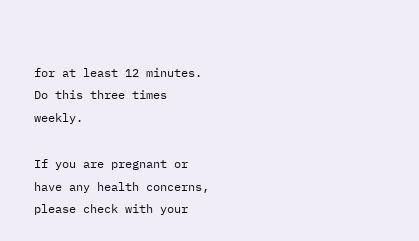for at least 12 minutes. Do this three times weekly.

If you are pregnant or have any health concerns, please check with your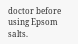doctor before using Epsom salts.